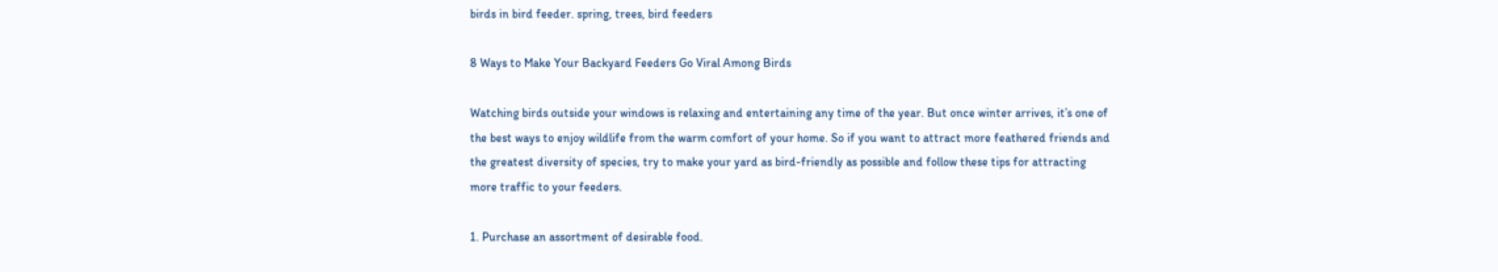birds in bird feeder. spring, trees, bird feeders

8 Ways to Make Your Backyard Feeders Go Viral Among Birds

Watching birds outside your windows is relaxing and entertaining any time of the year. But once winter arrives, it’s one of the best ways to enjoy wildlife from the warm comfort of your home. So if you want to attract more feathered friends and the greatest diversity of species, try to make your yard as bird-friendly as possible and follow these tips for attracting more traffic to your feeders.

1. Purchase an assortment of desirable food.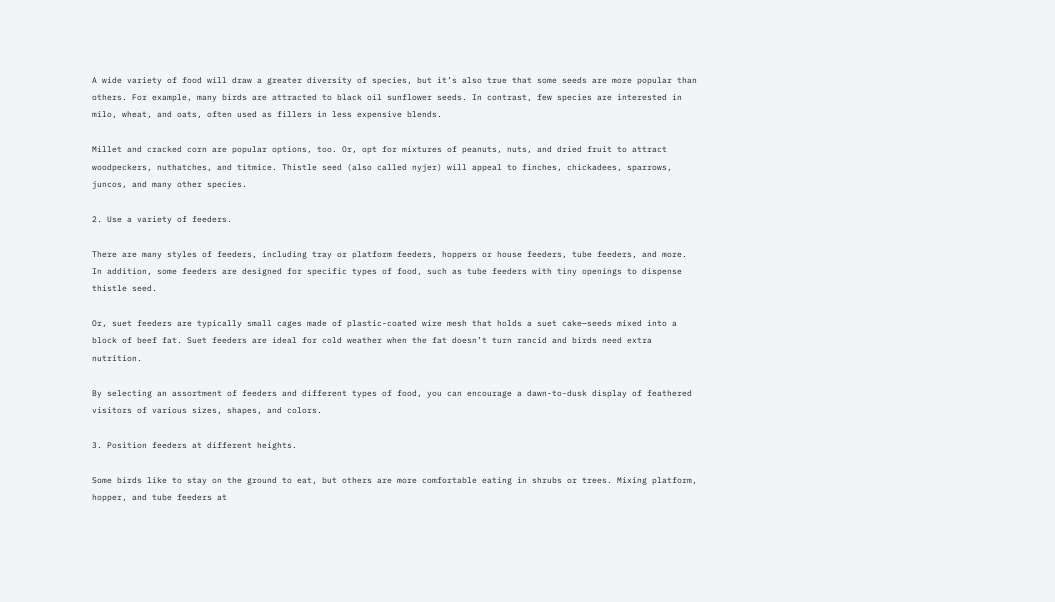A wide variety of food will draw a greater diversity of species, but it’s also true that some seeds are more popular than others. For example, many birds are attracted to black oil sunflower seeds. In contrast, few species are interested in milo, wheat, and oats, often used as fillers in less expensive blends.

Millet and cracked corn are popular options, too. Or, opt for mixtures of peanuts, nuts, and dried fruit to attract woodpeckers, nuthatches, and titmice. Thistle seed (also called nyjer) will appeal to finches, chickadees, sparrows, juncos, and many other species.

2. Use a variety of feeders.

There are many styles of feeders, including tray or platform feeders, hoppers or house feeders, tube feeders, and more. In addition, some feeders are designed for specific types of food, such as tube feeders with tiny openings to dispense thistle seed.

Or, suet feeders are typically small cages made of plastic-coated wire mesh that holds a suet cake—seeds mixed into a block of beef fat. Suet feeders are ideal for cold weather when the fat doesn’t turn rancid and birds need extra nutrition.

By selecting an assortment of feeders and different types of food, you can encourage a dawn-to-dusk display of feathered visitors of various sizes, shapes, and colors.

3. Position feeders at different heights.

Some birds like to stay on the ground to eat, but others are more comfortable eating in shrubs or trees. Mixing platform, hopper, and tube feeders at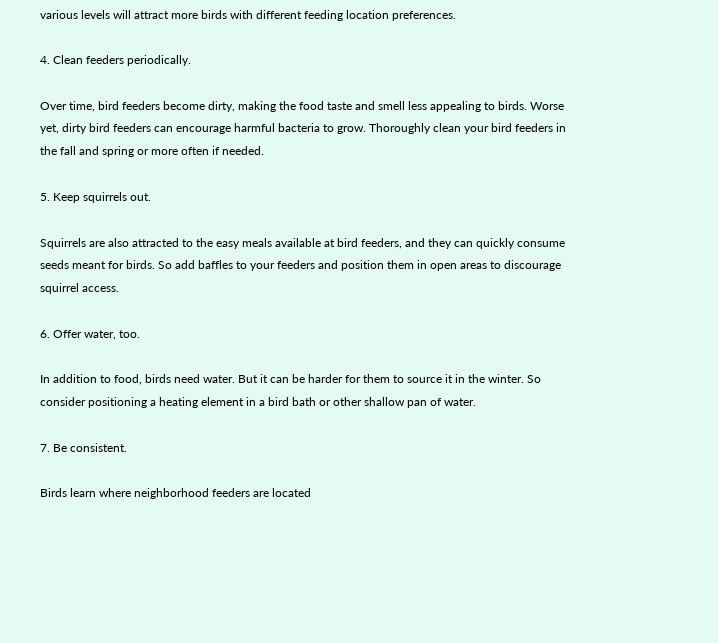various levels will attract more birds with different feeding location preferences.

4. Clean feeders periodically.

Over time, bird feeders become dirty, making the food taste and smell less appealing to birds. Worse yet, dirty bird feeders can encourage harmful bacteria to grow. Thoroughly clean your bird feeders in the fall and spring or more often if needed.

5. Keep squirrels out.

Squirrels are also attracted to the easy meals available at bird feeders, and they can quickly consume seeds meant for birds. So add baffles to your feeders and position them in open areas to discourage squirrel access.

6. Offer water, too.

In addition to food, birds need water. But it can be harder for them to source it in the winter. So consider positioning a heating element in a bird bath or other shallow pan of water.

7. Be consistent.

Birds learn where neighborhood feeders are located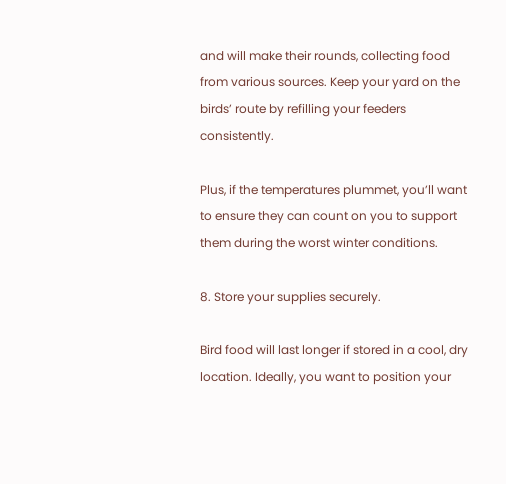and will make their rounds, collecting food from various sources. Keep your yard on the birds’ route by refilling your feeders consistently.

Plus, if the temperatures plummet, you’ll want to ensure they can count on you to support them during the worst winter conditions.

8. Store your supplies securely.

Bird food will last longer if stored in a cool, dry location. Ideally, you want to position your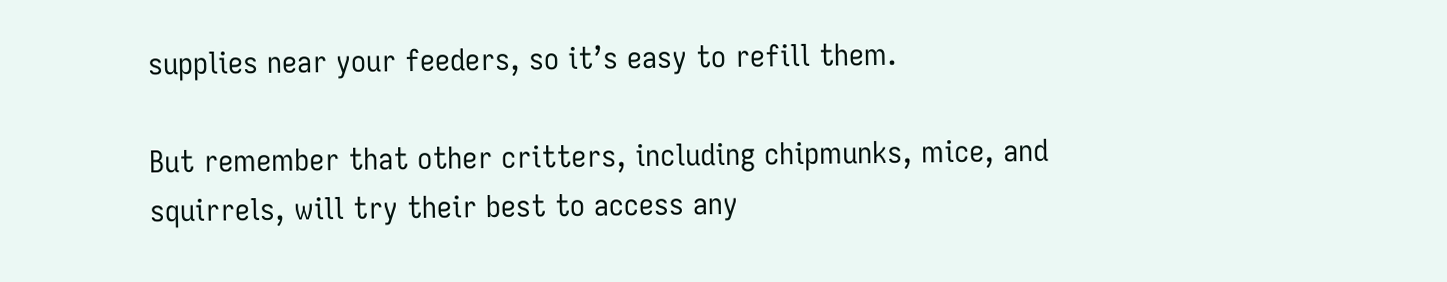supplies near your feeders, so it’s easy to refill them.

But remember that other critters, including chipmunks, mice, and squirrels, will try their best to access any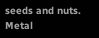seeds and nuts. Metal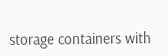storage containers with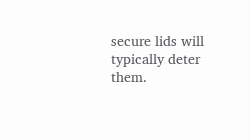secure lids will typically deter them.